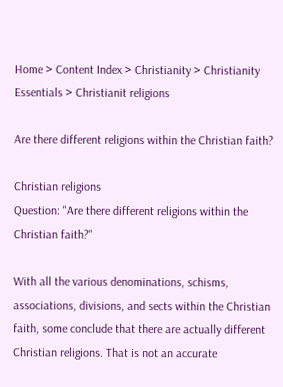Home > Content Index > Christianity > Christianity Essentials > Christianit religions

Are there different religions within the Christian faith?

Christian religions
Question: "Are there different religions within the Christian faith?"

With all the various denominations, schisms, associations, divisions, and sects within the Christian faith, some conclude that there are actually different Christian religions. That is not an accurate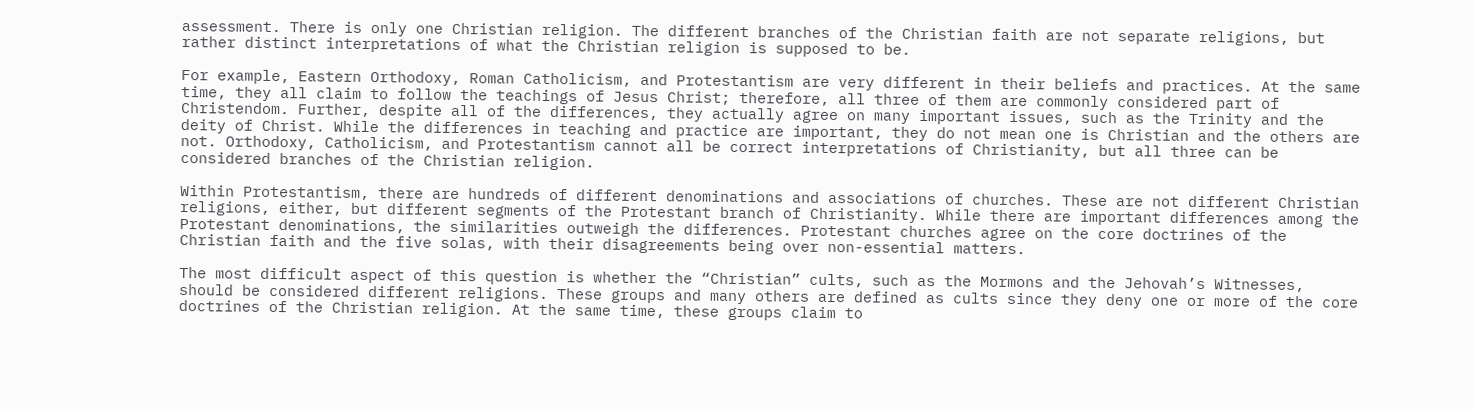assessment. There is only one Christian religion. The different branches of the Christian faith are not separate religions, but rather distinct interpretations of what the Christian religion is supposed to be.

For example, Eastern Orthodoxy, Roman Catholicism, and Protestantism are very different in their beliefs and practices. At the same time, they all claim to follow the teachings of Jesus Christ; therefore, all three of them are commonly considered part of Christendom. Further, despite all of the differences, they actually agree on many important issues, such as the Trinity and the deity of Christ. While the differences in teaching and practice are important, they do not mean one is Christian and the others are not. Orthodoxy, Catholicism, and Protestantism cannot all be correct interpretations of Christianity, but all three can be considered branches of the Christian religion.

Within Protestantism, there are hundreds of different denominations and associations of churches. These are not different Christian religions, either, but different segments of the Protestant branch of Christianity. While there are important differences among the Protestant denominations, the similarities outweigh the differences. Protestant churches agree on the core doctrines of the Christian faith and the five solas, with their disagreements being over non-essential matters.

The most difficult aspect of this question is whether the “Christian” cults, such as the Mormons and the Jehovah’s Witnesses, should be considered different religions. These groups and many others are defined as cults since they deny one or more of the core doctrines of the Christian religion. At the same time, these groups claim to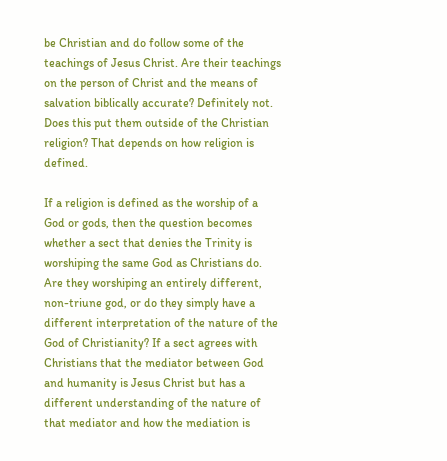be Christian and do follow some of the teachings of Jesus Christ. Are their teachings on the person of Christ and the means of salvation biblically accurate? Definitely not. Does this put them outside of the Christian religion? That depends on how religion is defined.

If a religion is defined as the worship of a God or gods, then the question becomes whether a sect that denies the Trinity is worshiping the same God as Christians do. Are they worshiping an entirely different, non-triune god, or do they simply have a different interpretation of the nature of the God of Christianity? If a sect agrees with Christians that the mediator between God and humanity is Jesus Christ but has a different understanding of the nature of that mediator and how the mediation is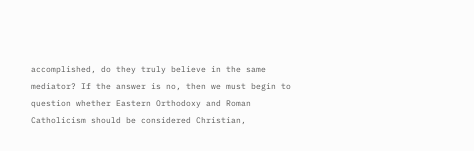accomplished, do they truly believe in the same mediator? If the answer is no, then we must begin to question whether Eastern Orthodoxy and Roman Catholicism should be considered Christian,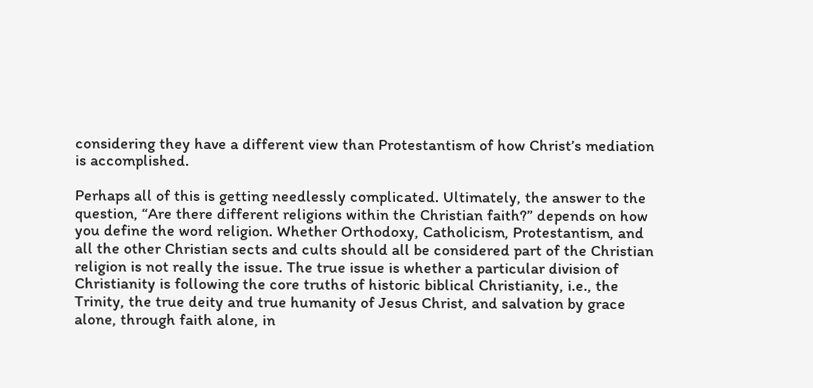considering they have a different view than Protestantism of how Christ’s mediation is accomplished.

Perhaps all of this is getting needlessly complicated. Ultimately, the answer to the question, “Are there different religions within the Christian faith?” depends on how you define the word religion. Whether Orthodoxy, Catholicism, Protestantism, and all the other Christian sects and cults should all be considered part of the Christian religion is not really the issue. The true issue is whether a particular division of Christianity is following the core truths of historic biblical Christianity, i.e., the Trinity, the true deity and true humanity of Jesus Christ, and salvation by grace alone, through faith alone, in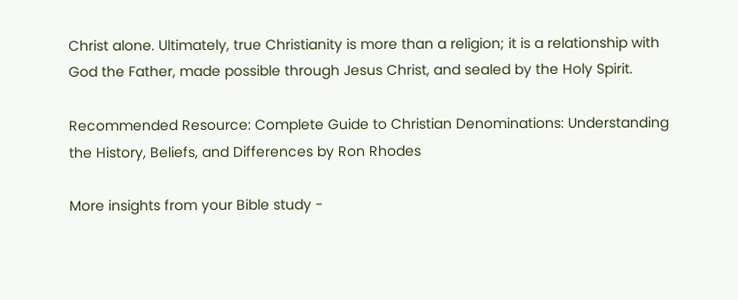Christ alone. Ultimately, true Christianity is more than a religion; it is a relationship with God the Father, made possible through Jesus Christ, and sealed by the Holy Spirit.

Recommended Resource: Complete Guide to Christian Denominations: Understanding the History, Beliefs, and Differences by Ron Rhodes

More insights from your Bible study -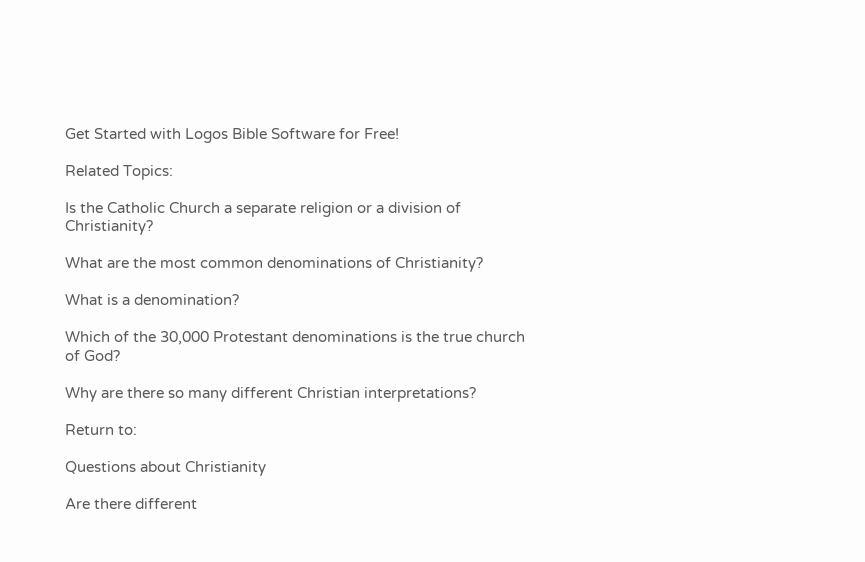Get Started with Logos Bible Software for Free!

Related Topics:

Is the Catholic Church a separate religion or a division of Christianity?

What are the most common denominations of Christianity?

What is a denomination?

Which of the 30,000 Protestant denominations is the true church of God?

Why are there so many different Christian interpretations?

Return to:

Questions about Christianity

Are there different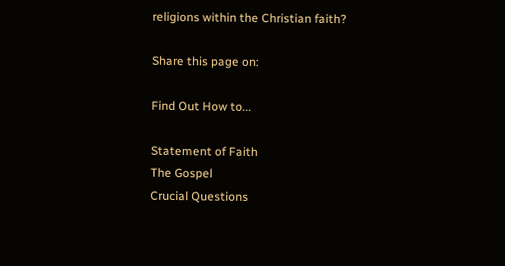religions within the Christian faith?

Share this page on:

Find Out How to...

Statement of Faith
The Gospel
Crucial Questions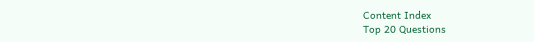Content Index
Top 20 Questions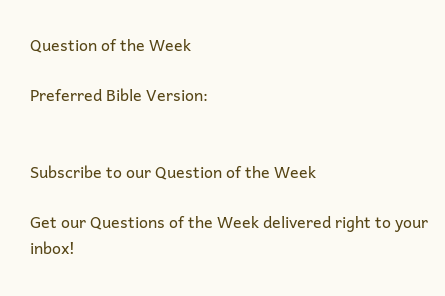Question of the Week

Preferred Bible Version:


Subscribe to our Question of the Week

Get our Questions of the Week delivered right to your inbox!